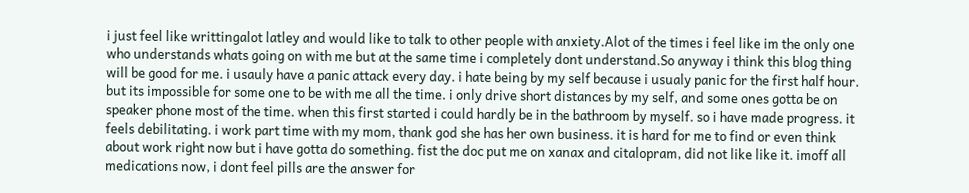i just feel like writtingalot latley and would like to talk to other people with anxiety.Alot of the times i feel like im the only one who understands whats going on with me but at the same time i completely dont understand.So anyway i think this blog thing will be good for me. i usauly have a panic attack every day. i hate being by my self because i usualy panic for the first half hour. but its impossible for some one to be with me all the time. i only drive short distances by my self, and some ones gotta be on speaker phone most of the time. when this first started i could hardly be in the bathroom by myself. so i have made progress. it feels debilitating. i work part time with my mom, thank god she has her own business. it is hard for me to find or even think about work right now but i have gotta do something. fist the doc put me on xanax and citalopram, did not like like it. imoff all medications now, i dont feel pills are the answer for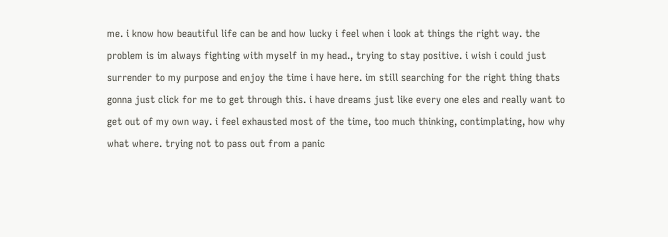me. i know how beautiful life can be and how lucky i feel when i look at things the right way. the problem is im always fighting with myself in my head., trying to stay positive. i wish i could just surrender to my purpose and enjoy the time i have here. im still searching for the right thing thats gonna just click for me to get through this. i have dreams just like every one eles and really want to get out of my own way. i feel exhausted most of the time, too much thinking, contimplating, how why what where. trying not to pass out from a panic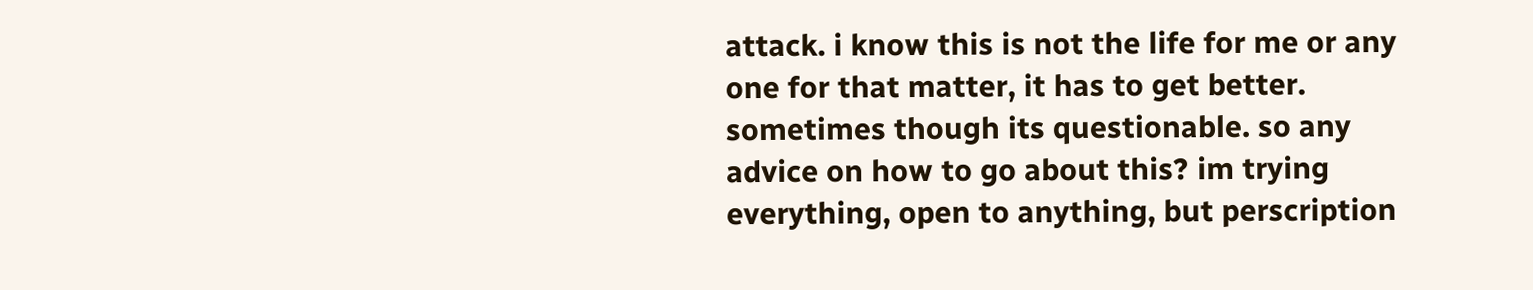attack. i know this is not the life for me or any one for that matter, it has to get better. sometimes though its questionable. so any advice on how to go about this? im trying everything, open to anything, but perscription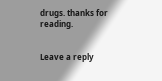drugs. thanks for reading.


Leave a reply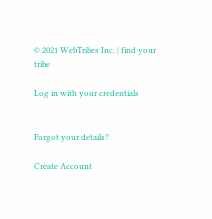© 2021 WebTribes Inc. | find your tribe

Log in with your credentials


Forgot your details?

Create Account